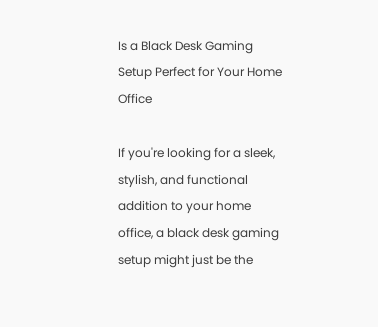Is a Black Desk Gaming Setup Perfect for Your Home Office

If you're looking for a sleek, stylish, and functional addition to your home office, a black desk gaming setup might just be the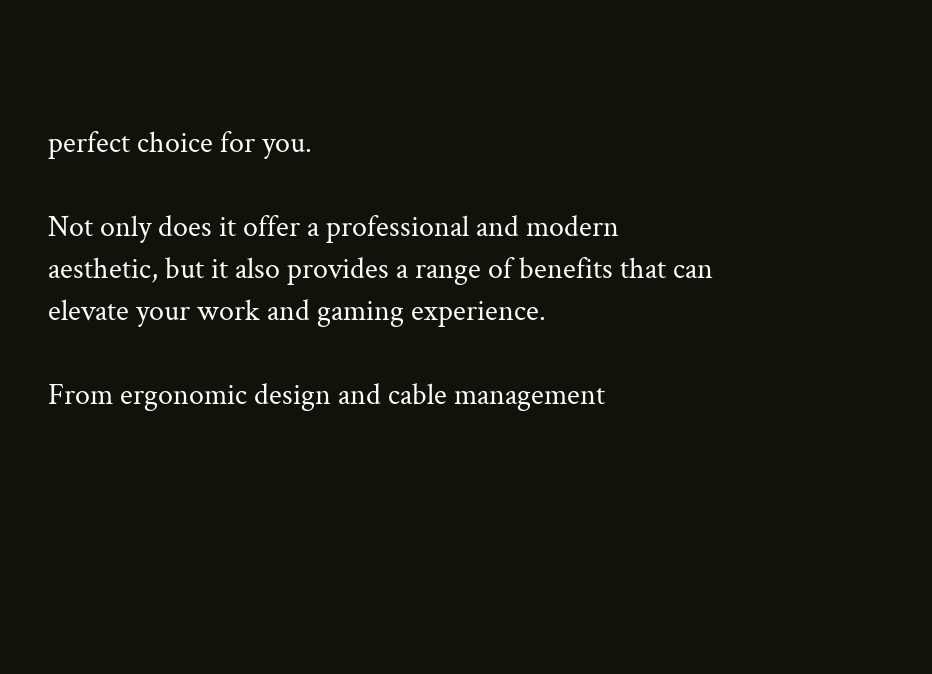perfect choice for you.

Not only does it offer a professional and modern aesthetic, but it also provides a range of benefits that can elevate your work and gaming experience.

From ergonomic design and cable management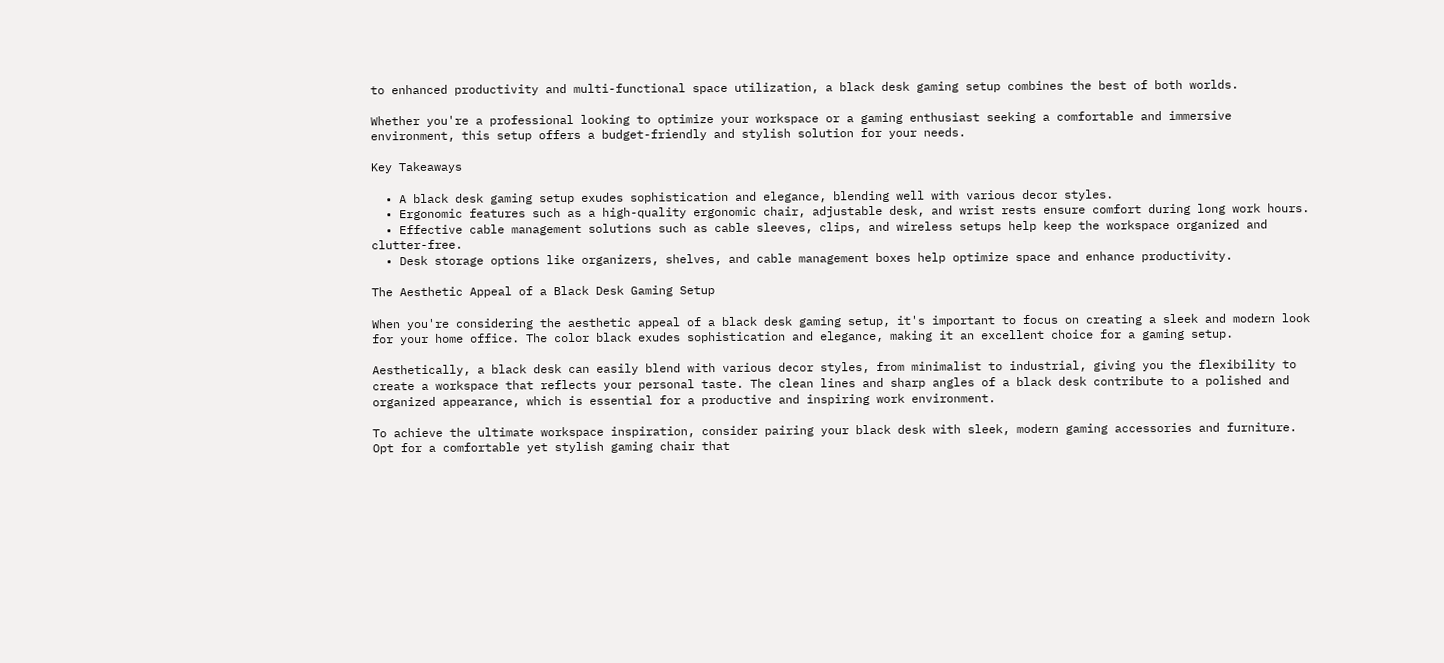to enhanced productivity and multi-functional space utilization, a black desk gaming setup combines the best of both worlds.

Whether you're a professional looking to optimize your workspace or a gaming enthusiast seeking a comfortable and immersive environment, this setup offers a budget-friendly and stylish solution for your needs.

Key Takeaways

  • A black desk gaming setup exudes sophistication and elegance, blending well with various decor styles.
  • Ergonomic features such as a high-quality ergonomic chair, adjustable desk, and wrist rests ensure comfort during long work hours.
  • Effective cable management solutions such as cable sleeves, clips, and wireless setups help keep the workspace organized and clutter-free.
  • Desk storage options like organizers, shelves, and cable management boxes help optimize space and enhance productivity.

The Aesthetic Appeal of a Black Desk Gaming Setup

When you're considering the aesthetic appeal of a black desk gaming setup, it's important to focus on creating a sleek and modern look for your home office. The color black exudes sophistication and elegance, making it an excellent choice for a gaming setup.

Aesthetically, a black desk can easily blend with various decor styles, from minimalist to industrial, giving you the flexibility to create a workspace that reflects your personal taste. The clean lines and sharp angles of a black desk contribute to a polished and organized appearance, which is essential for a productive and inspiring work environment.

To achieve the ultimate workspace inspiration, consider pairing your black desk with sleek, modern gaming accessories and furniture. Opt for a comfortable yet stylish gaming chair that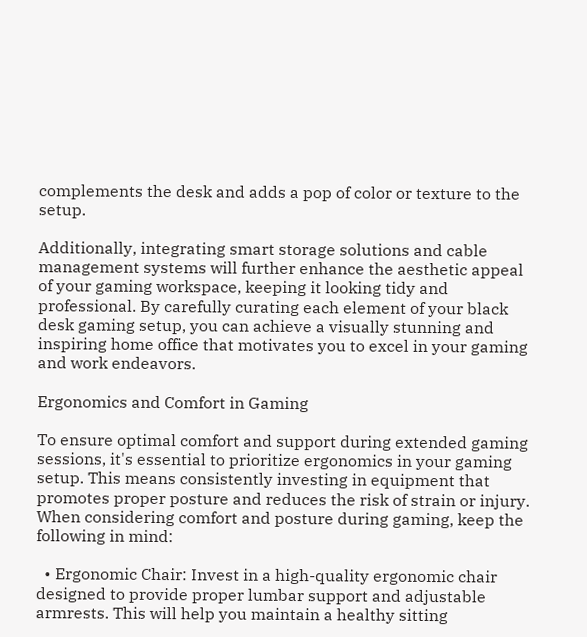complements the desk and adds a pop of color or texture to the setup.

Additionally, integrating smart storage solutions and cable management systems will further enhance the aesthetic appeal of your gaming workspace, keeping it looking tidy and professional. By carefully curating each element of your black desk gaming setup, you can achieve a visually stunning and inspiring home office that motivates you to excel in your gaming and work endeavors.

Ergonomics and Comfort in Gaming

To ensure optimal comfort and support during extended gaming sessions, it's essential to prioritize ergonomics in your gaming setup. This means consistently investing in equipment that promotes proper posture and reduces the risk of strain or injury. When considering comfort and posture during gaming, keep the following in mind:

  • Ergonomic Chair: Invest in a high-quality ergonomic chair designed to provide proper lumbar support and adjustable armrests. This will help you maintain a healthy sitting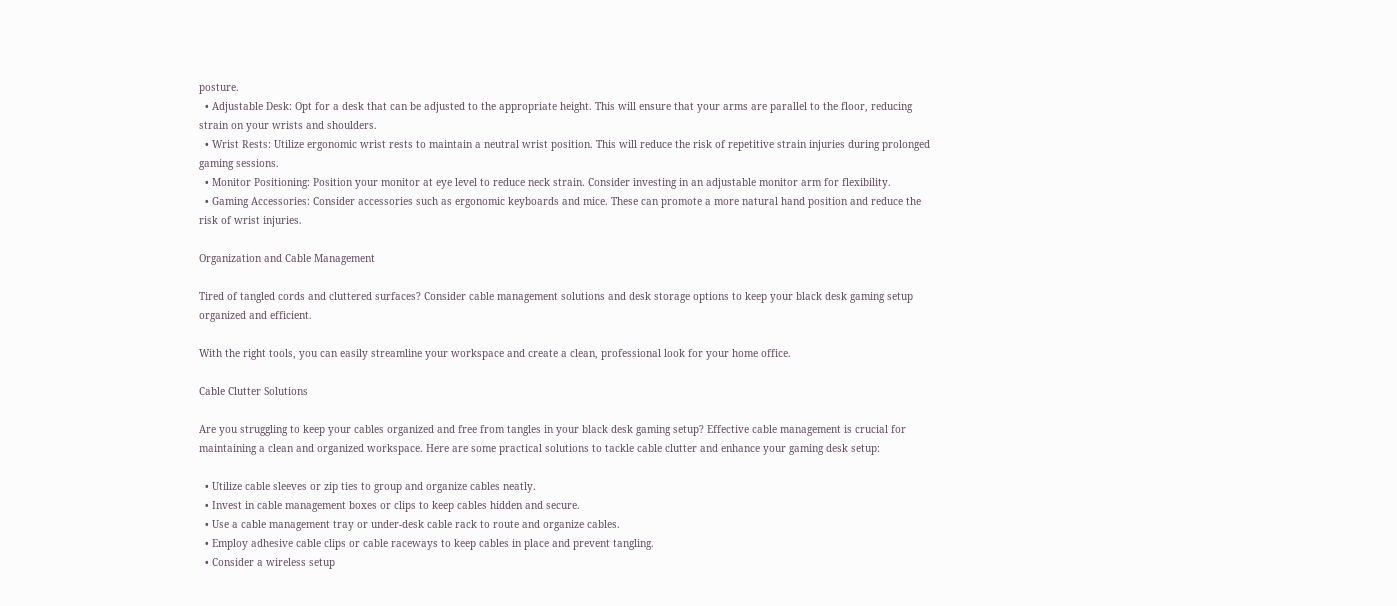posture.
  • Adjustable Desk: Opt for a desk that can be adjusted to the appropriate height. This will ensure that your arms are parallel to the floor, reducing strain on your wrists and shoulders.
  • Wrist Rests: Utilize ergonomic wrist rests to maintain a neutral wrist position. This will reduce the risk of repetitive strain injuries during prolonged gaming sessions.
  • Monitor Positioning: Position your monitor at eye level to reduce neck strain. Consider investing in an adjustable monitor arm for flexibility.
  • Gaming Accessories: Consider accessories such as ergonomic keyboards and mice. These can promote a more natural hand position and reduce the risk of wrist injuries.

Organization and Cable Management

Tired of tangled cords and cluttered surfaces? Consider cable management solutions and desk storage options to keep your black desk gaming setup organized and efficient.

With the right tools, you can easily streamline your workspace and create a clean, professional look for your home office.

Cable Clutter Solutions

Are you struggling to keep your cables organized and free from tangles in your black desk gaming setup? Effective cable management is crucial for maintaining a clean and organized workspace. Here are some practical solutions to tackle cable clutter and enhance your gaming desk setup:

  • Utilize cable sleeves or zip ties to group and organize cables neatly.
  • Invest in cable management boxes or clips to keep cables hidden and secure.
  • Use a cable management tray or under-desk cable rack to route and organize cables.
  • Employ adhesive cable clips or cable raceways to keep cables in place and prevent tangling.
  • Consider a wireless setup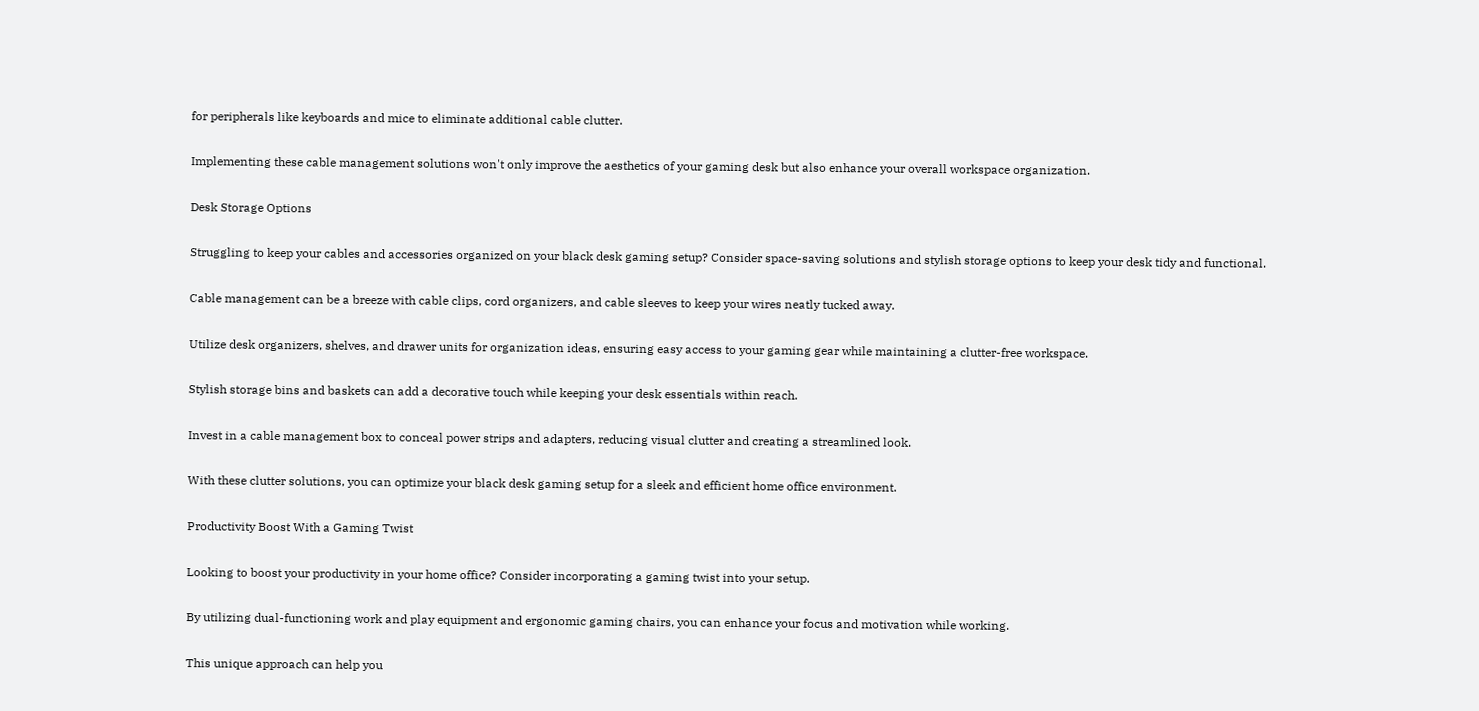for peripherals like keyboards and mice to eliminate additional cable clutter.

Implementing these cable management solutions won't only improve the aesthetics of your gaming desk but also enhance your overall workspace organization.

Desk Storage Options

Struggling to keep your cables and accessories organized on your black desk gaming setup? Consider space-saving solutions and stylish storage options to keep your desk tidy and functional.

Cable management can be a breeze with cable clips, cord organizers, and cable sleeves to keep your wires neatly tucked away.

Utilize desk organizers, shelves, and drawer units for organization ideas, ensuring easy access to your gaming gear while maintaining a clutter-free workspace.

Stylish storage bins and baskets can add a decorative touch while keeping your desk essentials within reach.

Invest in a cable management box to conceal power strips and adapters, reducing visual clutter and creating a streamlined look.

With these clutter solutions, you can optimize your black desk gaming setup for a sleek and efficient home office environment.

Productivity Boost With a Gaming Twist

Looking to boost your productivity in your home office? Consider incorporating a gaming twist into your setup.

By utilizing dual-functioning work and play equipment and ergonomic gaming chairs, you can enhance your focus and motivation while working.

This unique approach can help you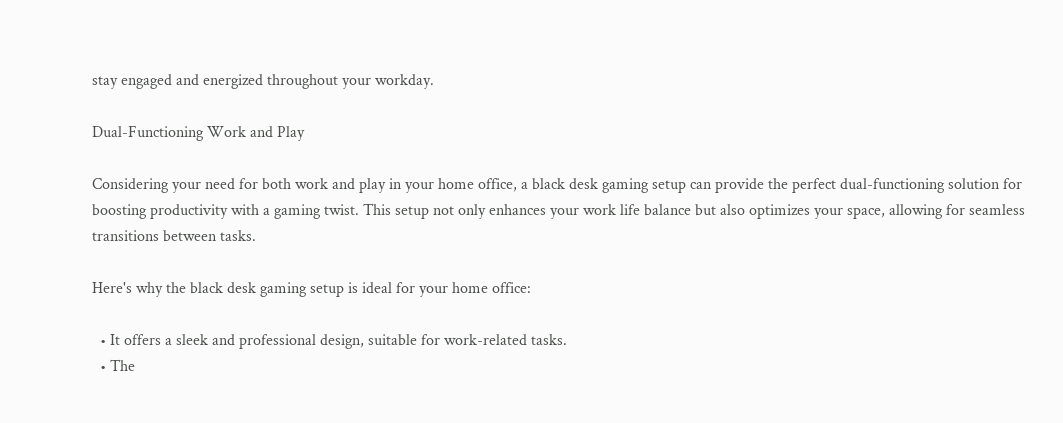stay engaged and energized throughout your workday.

Dual-Functioning Work and Play

Considering your need for both work and play in your home office, a black desk gaming setup can provide the perfect dual-functioning solution for boosting productivity with a gaming twist. This setup not only enhances your work life balance but also optimizes your space, allowing for seamless transitions between tasks.

Here's why the black desk gaming setup is ideal for your home office:

  • It offers a sleek and professional design, suitable for work-related tasks.
  • The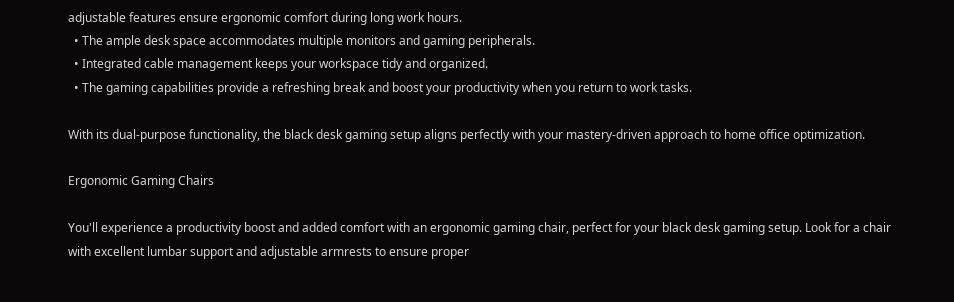adjustable features ensure ergonomic comfort during long work hours.
  • The ample desk space accommodates multiple monitors and gaming peripherals.
  • Integrated cable management keeps your workspace tidy and organized.
  • The gaming capabilities provide a refreshing break and boost your productivity when you return to work tasks.

With its dual-purpose functionality, the black desk gaming setup aligns perfectly with your mastery-driven approach to home office optimization.

Ergonomic Gaming Chairs

You'll experience a productivity boost and added comfort with an ergonomic gaming chair, perfect for your black desk gaming setup. Look for a chair with excellent lumbar support and adjustable armrests to ensure proper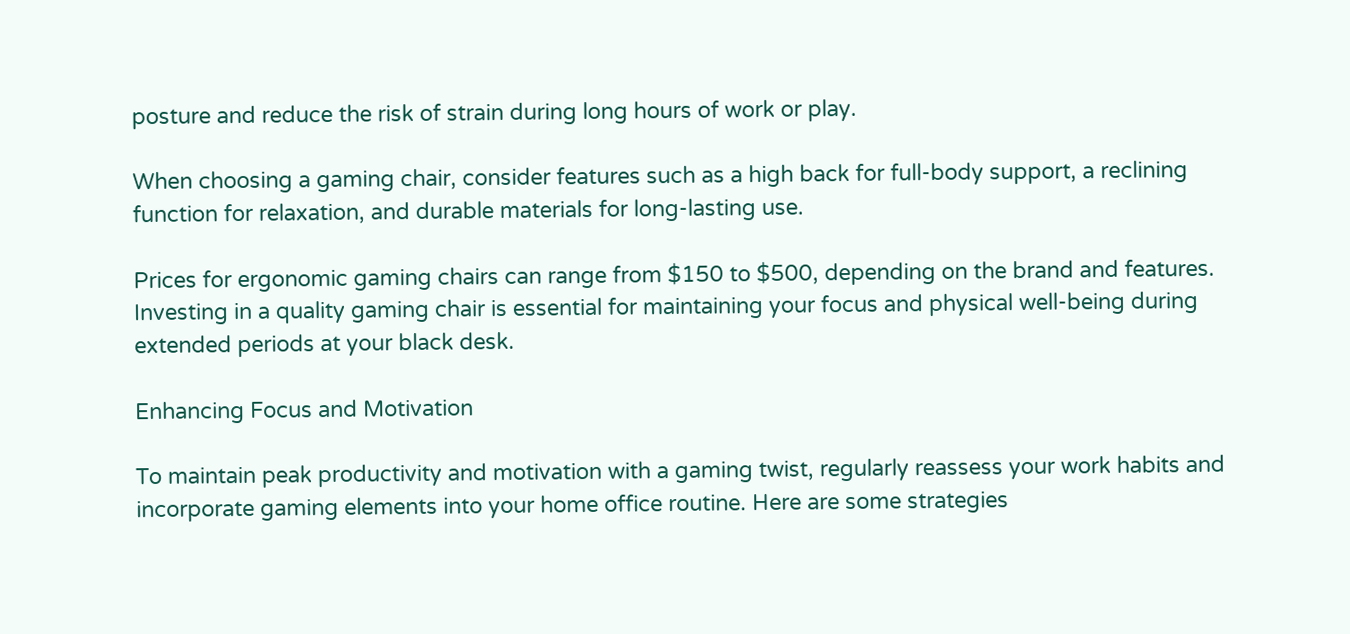posture and reduce the risk of strain during long hours of work or play.

When choosing a gaming chair, consider features such as a high back for full-body support, a reclining function for relaxation, and durable materials for long-lasting use.

Prices for ergonomic gaming chairs can range from $150 to $500, depending on the brand and features. Investing in a quality gaming chair is essential for maintaining your focus and physical well-being during extended periods at your black desk.

Enhancing Focus and Motivation

To maintain peak productivity and motivation with a gaming twist, regularly reassess your work habits and incorporate gaming elements into your home office routine. Here are some strategies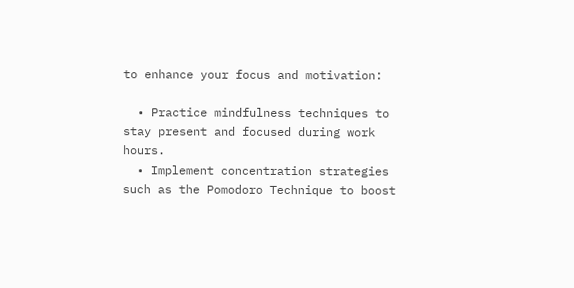to enhance your focus and motivation:

  • Practice mindfulness techniques to stay present and focused during work hours.
  • Implement concentration strategies such as the Pomodoro Technique to boost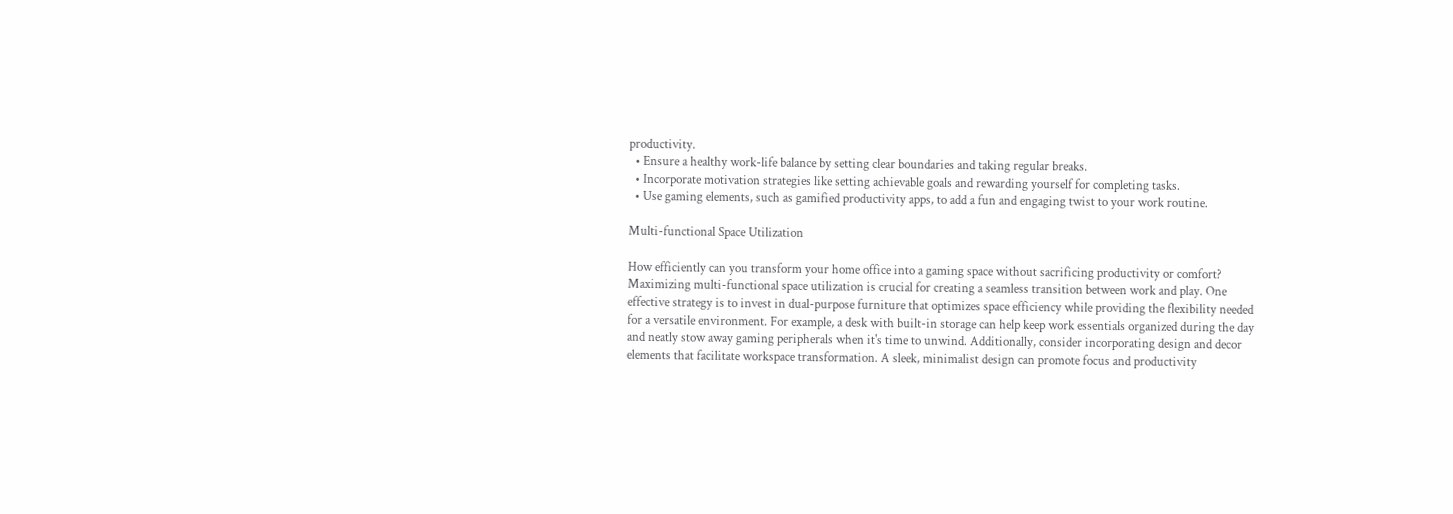productivity.
  • Ensure a healthy work-life balance by setting clear boundaries and taking regular breaks.
  • Incorporate motivation strategies like setting achievable goals and rewarding yourself for completing tasks.
  • Use gaming elements, such as gamified productivity apps, to add a fun and engaging twist to your work routine.

Multi-functional Space Utilization

How efficiently can you transform your home office into a gaming space without sacrificing productivity or comfort? Maximizing multi-functional space utilization is crucial for creating a seamless transition between work and play. One effective strategy is to invest in dual-purpose furniture that optimizes space efficiency while providing the flexibility needed for a versatile environment. For example, a desk with built-in storage can help keep work essentials organized during the day and neatly stow away gaming peripherals when it's time to unwind. Additionally, consider incorporating design and decor elements that facilitate workspace transformation. A sleek, minimalist design can promote focus and productivity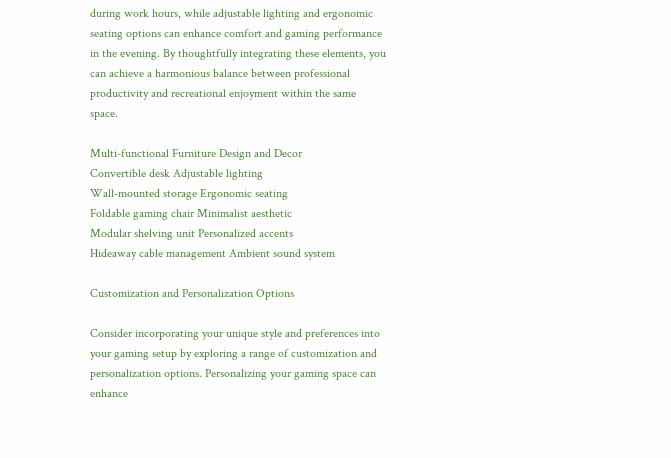during work hours, while adjustable lighting and ergonomic seating options can enhance comfort and gaming performance in the evening. By thoughtfully integrating these elements, you can achieve a harmonious balance between professional productivity and recreational enjoyment within the same space.

Multi-functional Furniture Design and Decor
Convertible desk Adjustable lighting
Wall-mounted storage Ergonomic seating
Foldable gaming chair Minimalist aesthetic
Modular shelving unit Personalized accents
Hideaway cable management Ambient sound system

Customization and Personalization Options

Consider incorporating your unique style and preferences into your gaming setup by exploring a range of customization and personalization options. Personalizing your gaming space can enhance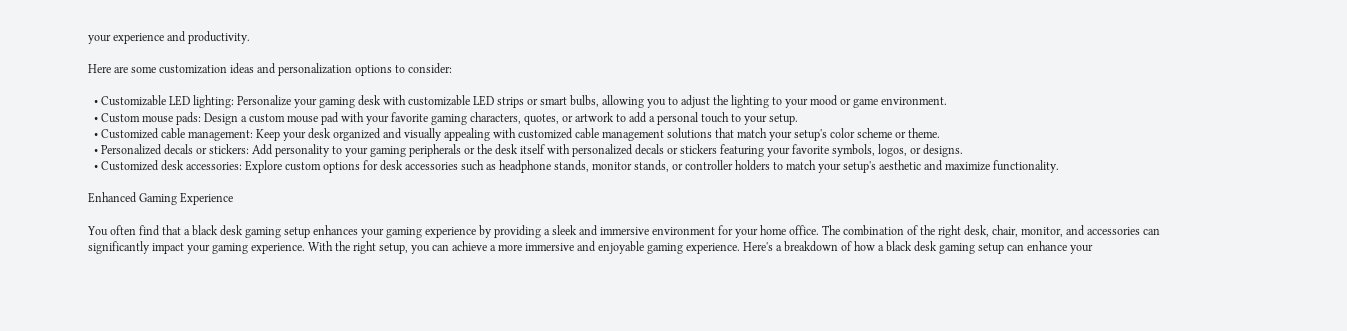your experience and productivity.

Here are some customization ideas and personalization options to consider:

  • Customizable LED lighting: Personalize your gaming desk with customizable LED strips or smart bulbs, allowing you to adjust the lighting to your mood or game environment.
  • Custom mouse pads: Design a custom mouse pad with your favorite gaming characters, quotes, or artwork to add a personal touch to your setup.
  • Customized cable management: Keep your desk organized and visually appealing with customized cable management solutions that match your setup's color scheme or theme.
  • Personalized decals or stickers: Add personality to your gaming peripherals or the desk itself with personalized decals or stickers featuring your favorite symbols, logos, or designs.
  • Customized desk accessories: Explore custom options for desk accessories such as headphone stands, monitor stands, or controller holders to match your setup's aesthetic and maximize functionality.

Enhanced Gaming Experience

You often find that a black desk gaming setup enhances your gaming experience by providing a sleek and immersive environment for your home office. The combination of the right desk, chair, monitor, and accessories can significantly impact your gaming experience. With the right setup, you can achieve a more immersive and enjoyable gaming experience. Here's a breakdown of how a black desk gaming setup can enhance your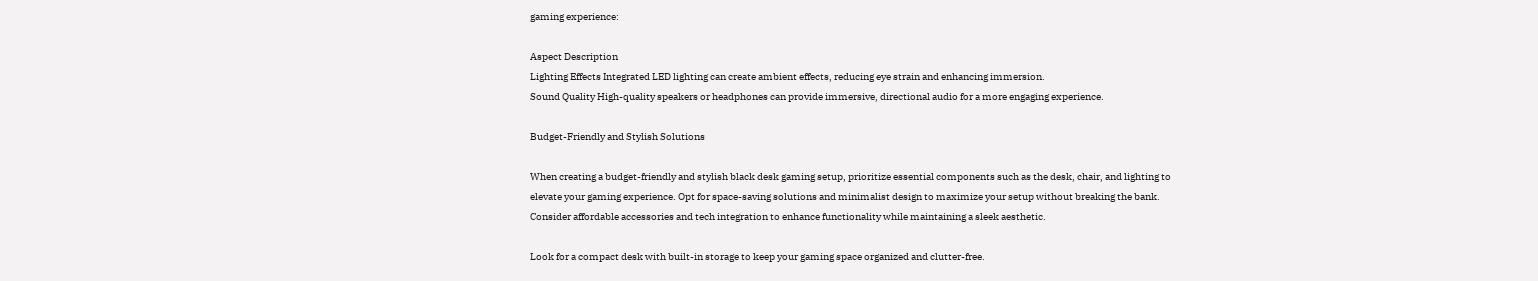gaming experience:

Aspect Description
Lighting Effects Integrated LED lighting can create ambient effects, reducing eye strain and enhancing immersion.
Sound Quality High-quality speakers or headphones can provide immersive, directional audio for a more engaging experience.

Budget-Friendly and Stylish Solutions

When creating a budget-friendly and stylish black desk gaming setup, prioritize essential components such as the desk, chair, and lighting to elevate your gaming experience. Opt for space-saving solutions and minimalist design to maximize your setup without breaking the bank. Consider affordable accessories and tech integration to enhance functionality while maintaining a sleek aesthetic.

Look for a compact desk with built-in storage to keep your gaming space organized and clutter-free.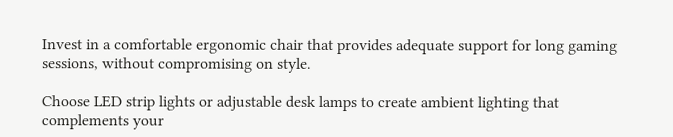Invest in a comfortable ergonomic chair that provides adequate support for long gaming sessions, without compromising on style.

Choose LED strip lights or adjustable desk lamps to create ambient lighting that complements your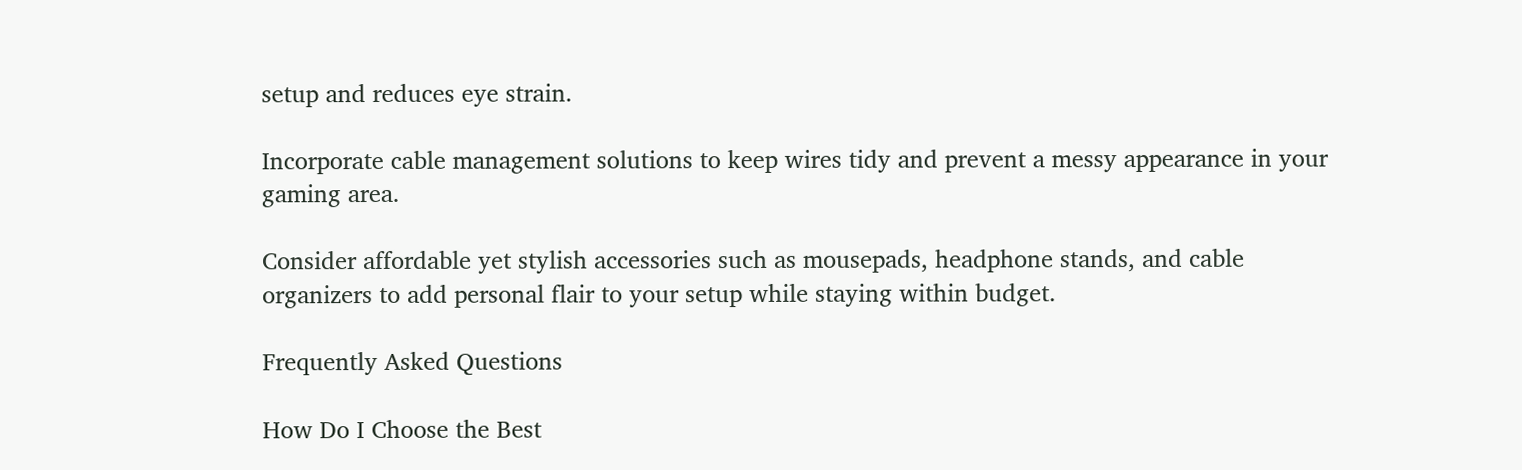setup and reduces eye strain.

Incorporate cable management solutions to keep wires tidy and prevent a messy appearance in your gaming area.

Consider affordable yet stylish accessories such as mousepads, headphone stands, and cable organizers to add personal flair to your setup while staying within budget.

Frequently Asked Questions

How Do I Choose the Best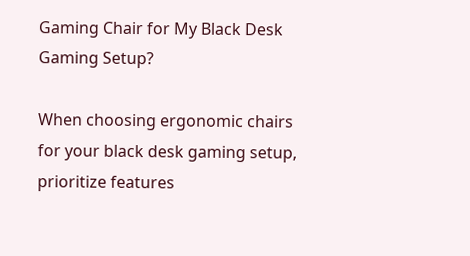Gaming Chair for My Black Desk Gaming Setup?

When choosing ergonomic chairs for your black desk gaming setup, prioritize features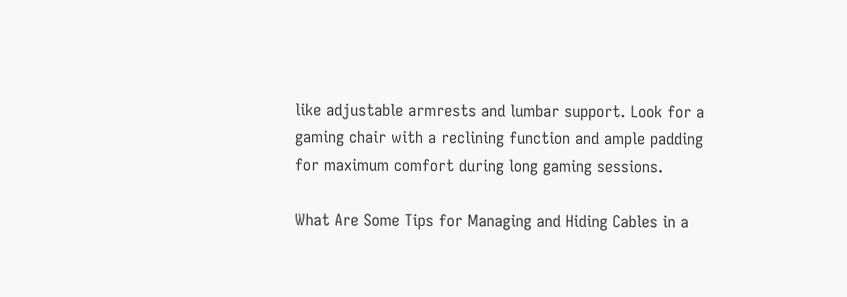like adjustable armrests and lumbar support. Look for a gaming chair with a reclining function and ample padding for maximum comfort during long gaming sessions.

What Are Some Tips for Managing and Hiding Cables in a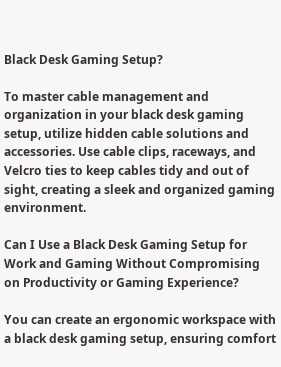Black Desk Gaming Setup?

To master cable management and organization in your black desk gaming setup, utilize hidden cable solutions and accessories. Use cable clips, raceways, and Velcro ties to keep cables tidy and out of sight, creating a sleek and organized gaming environment.

Can I Use a Black Desk Gaming Setup for Work and Gaming Without Compromising on Productivity or Gaming Experience?

You can create an ergonomic workspace with a black desk gaming setup, ensuring comfort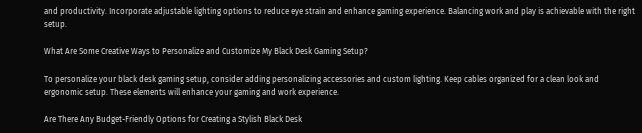and productivity. Incorporate adjustable lighting options to reduce eye strain and enhance gaming experience. Balancing work and play is achievable with the right setup.

What Are Some Creative Ways to Personalize and Customize My Black Desk Gaming Setup?

To personalize your black desk gaming setup, consider adding personalizing accessories and custom lighting. Keep cables organized for a clean look and ergonomic setup. These elements will enhance your gaming and work experience.

Are There Any Budget-Friendly Options for Creating a Stylish Black Desk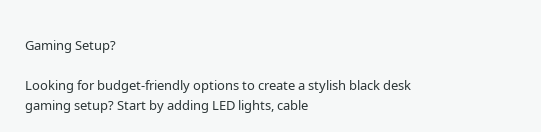Gaming Setup?

Looking for budget-friendly options to create a stylish black desk gaming setup? Start by adding LED lights, cable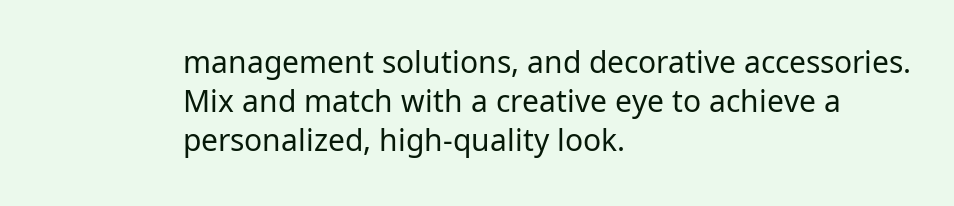management solutions, and decorative accessories. Mix and match with a creative eye to achieve a personalized, high-quality look.